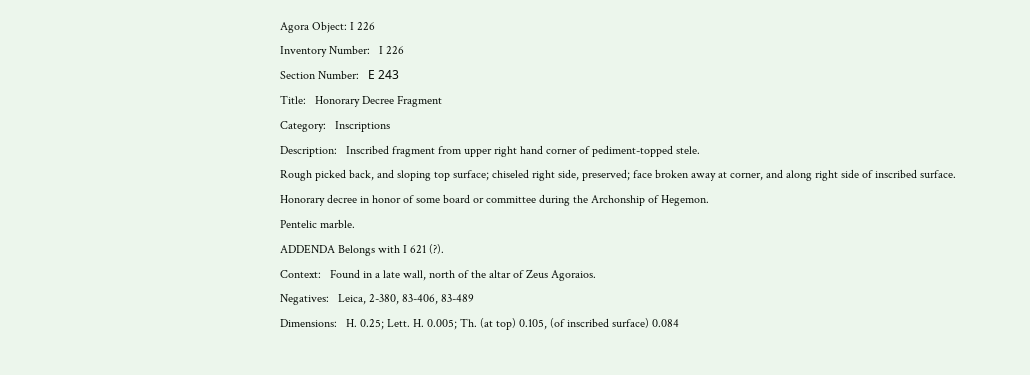Agora Object: I 226
Inventory Number:   I 226
Section Number:   Ε 243
Title:   Honorary Decree Fragment
Category:   Inscriptions
Description:   Inscribed fragment from upper right hand corner of pediment-topped stele.
Rough picked back, and sloping top surface; chiseled right side, preserved; face broken away at corner, and along right side of inscribed surface.
Honorary decree in honor of some board or committee during the Archonship of Hegemon.
Pentelic marble.
ADDENDA Belongs with I 621 (?).
Context:   Found in a late wall, north of the altar of Zeus Agoraios.
Negatives:   Leica, 2-380, 83-406, 83-489
Dimensions:   H. 0.25; Lett. H. 0.005; Th. (at top) 0.105, (of inscribed surface) 0.084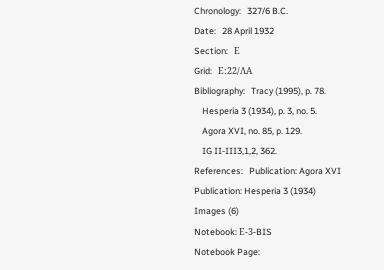Chronology:   327/6 B.C.
Date:   28 April 1932
Section:   Ε
Grid:   Ε:22/ΛΑ
Bibliography:   Tracy (1995), p. 78.
    Hesperia 3 (1934), p. 3, no. 5.
    Agora XVI, no. 85, p. 129.
    IG II-III3,1,2, 362.
References:   Publication: Agora XVI
Publication: Hesperia 3 (1934)
Images (6)
Notebook: Ε-3-BIS
Notebook Page: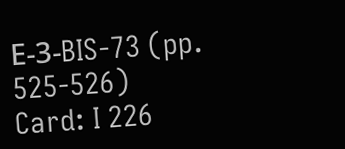Ε-3-BIS-73 (pp. 525-526)
Card: I 226